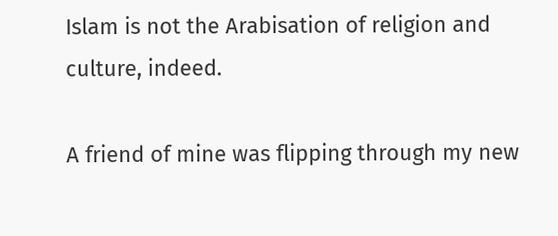Islam is not the Arabisation of religion and culture, indeed.

A friend of mine was flipping through my new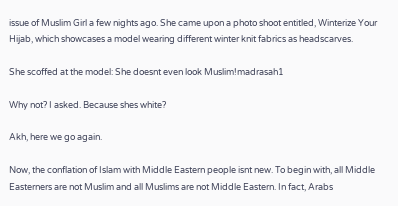issue of Muslim Girl a few nights ago. She came upon a photo shoot entitled, Winterize Your Hijab, which showcases a model wearing different winter knit fabrics as headscarves.

She scoffed at the model: She doesnt even look Muslim!madrasah1

Why not? I asked. Because shes white?

Akh, here we go again.

Now, the conflation of Islam with Middle Eastern people isnt new. To begin with, all Middle Easterners are not Muslim and all Muslims are not Middle Eastern. In fact, Arabs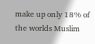make up only 18% of the worlds Muslim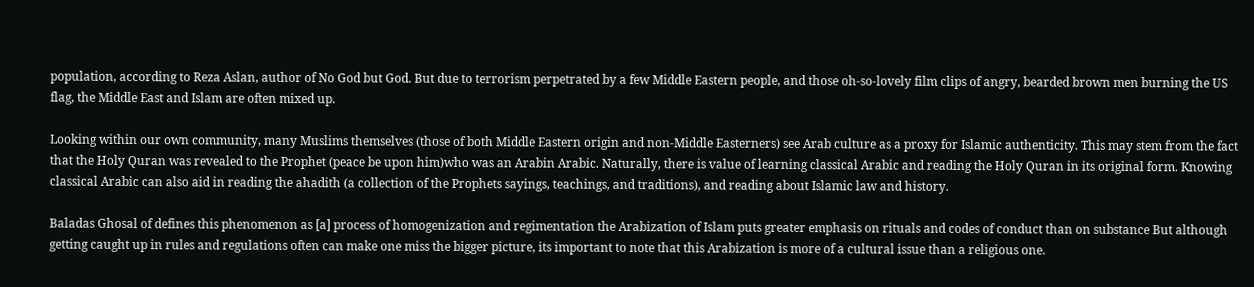population, according to Reza Aslan, author of No God but God. But due to terrorism perpetrated by a few Middle Eastern people, and those oh-so-lovely film clips of angry, bearded brown men burning the US flag, the Middle East and Islam are often mixed up.

Looking within our own community, many Muslims themselves (those of both Middle Eastern origin and non-Middle Easterners) see Arab culture as a proxy for Islamic authenticity. This may stem from the fact that the Holy Quran was revealed to the Prophet (peace be upon him)who was an Arabin Arabic. Naturally, there is value of learning classical Arabic and reading the Holy Quran in its original form. Knowing classical Arabic can also aid in reading the ahadith (a collection of the Prophets sayings, teachings, and traditions), and reading about Islamic law and history.

Baladas Ghosal of defines this phenomenon as [a] process of homogenization and regimentation the Arabization of Islam puts greater emphasis on rituals and codes of conduct than on substance But although getting caught up in rules and regulations often can make one miss the bigger picture, its important to note that this Arabization is more of a cultural issue than a religious one.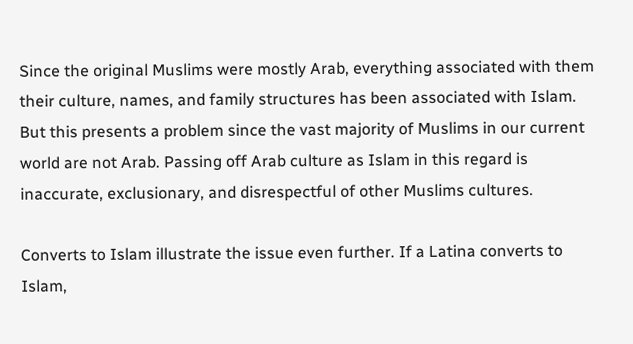Since the original Muslims were mostly Arab, everything associated with them their culture, names, and family structures has been associated with Islam. But this presents a problem since the vast majority of Muslims in our current world are not Arab. Passing off Arab culture as Islam in this regard is inaccurate, exclusionary, and disrespectful of other Muslims cultures.

Converts to Islam illustrate the issue even further. If a Latina converts to Islam,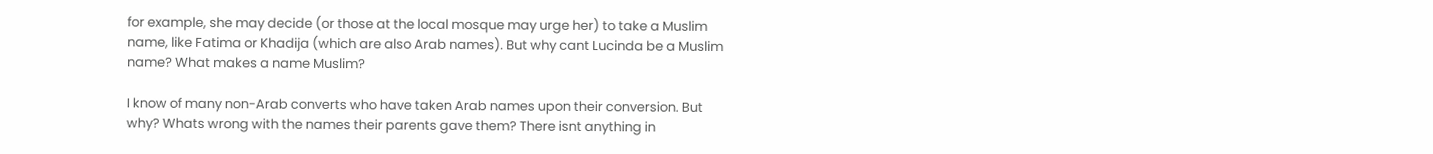for example, she may decide (or those at the local mosque may urge her) to take a Muslim name, like Fatima or Khadija (which are also Arab names). But why cant Lucinda be a Muslim name? What makes a name Muslim?

I know of many non-Arab converts who have taken Arab names upon their conversion. But why? Whats wrong with the names their parents gave them? There isnt anything in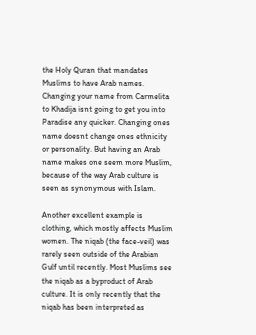the Holy Quran that mandates Muslims to have Arab names. Changing your name from Carmelita to Khadija isnt going to get you into Paradise any quicker. Changing ones name doesnt change ones ethnicity or personality. But having an Arab name makes one seem more Muslim, because of the way Arab culture is seen as synonymous with Islam.

Another excellent example is clothing, which mostly affects Muslim women. The niqab (the face-veil) was rarely seen outside of the Arabian Gulf until recently. Most Muslims see the niqab as a byproduct of Arab culture. It is only recently that the niqab has been interpreted as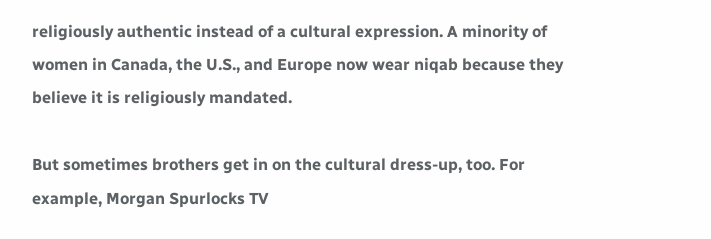religiously authentic instead of a cultural expression. A minority of women in Canada, the U.S., and Europe now wear niqab because they believe it is religiously mandated.

But sometimes brothers get in on the cultural dress-up, too. For example, Morgan Spurlocks TV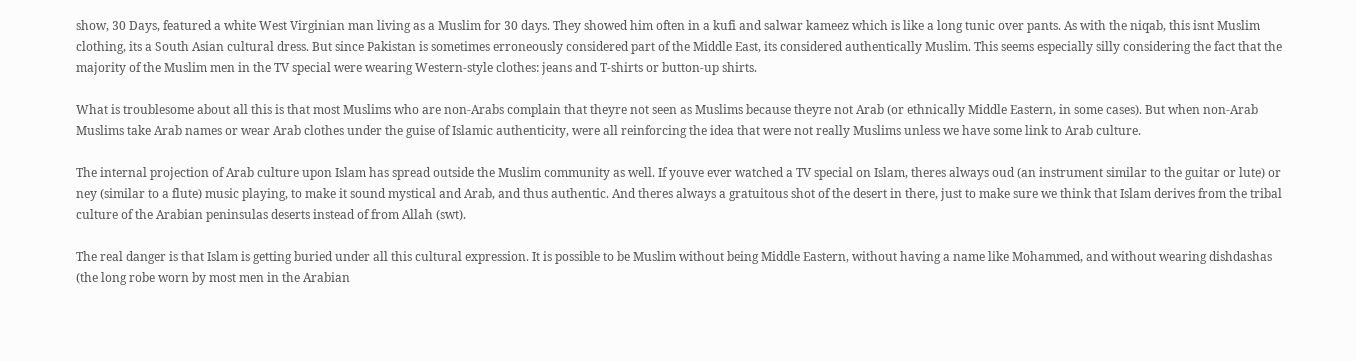show, 30 Days, featured a white West Virginian man living as a Muslim for 30 days. They showed him often in a kufi and salwar kameez which is like a long tunic over pants. As with the niqab, this isnt Muslim clothing, its a South Asian cultural dress. But since Pakistan is sometimes erroneously considered part of the Middle East, its considered authentically Muslim. This seems especially silly considering the fact that the majority of the Muslim men in the TV special were wearing Western-style clothes: jeans and T-shirts or button-up shirts.

What is troublesome about all this is that most Muslims who are non-Arabs complain that theyre not seen as Muslims because theyre not Arab (or ethnically Middle Eastern, in some cases). But when non-Arab Muslims take Arab names or wear Arab clothes under the guise of Islamic authenticity, were all reinforcing the idea that were not really Muslims unless we have some link to Arab culture.

The internal projection of Arab culture upon Islam has spread outside the Muslim community as well. If youve ever watched a TV special on Islam, theres always oud (an instrument similar to the guitar or lute) or ney (similar to a flute) music playing, to make it sound mystical and Arab, and thus authentic. And theres always a gratuitous shot of the desert in there, just to make sure we think that Islam derives from the tribal culture of the Arabian peninsulas deserts instead of from Allah (swt).

The real danger is that Islam is getting buried under all this cultural expression. It is possible to be Muslim without being Middle Eastern, without having a name like Mohammed, and without wearing dishdashas (the long robe worn by most men in the Arabian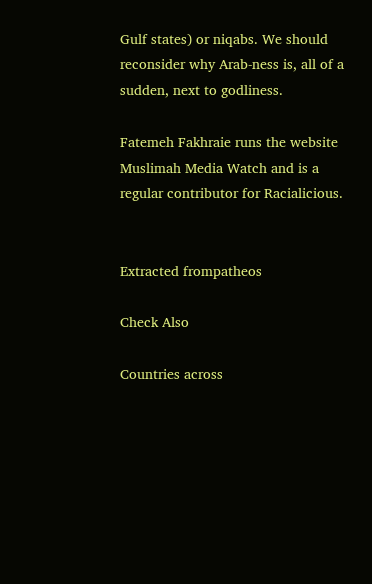Gulf states) or niqabs. We should reconsider why Arab-ness is, all of a sudden, next to godliness.

Fatemeh Fakhraie runs the website Muslimah Media Watch and is a regular contributor for Racialicious.


Extracted frompatheos

Check Also

Countries across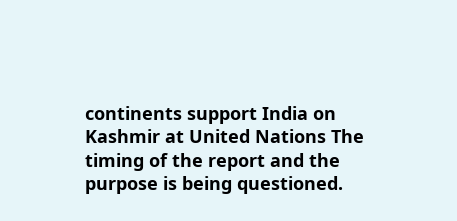continents support India on Kashmir at United Nations The timing of the report and the purpose is being questioned.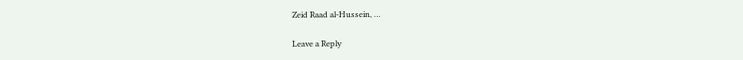Zeid Raad al-Hussein, …

Leave a Reply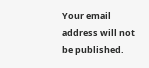Your email address will not be published.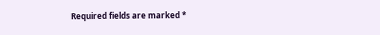Required fields are marked *